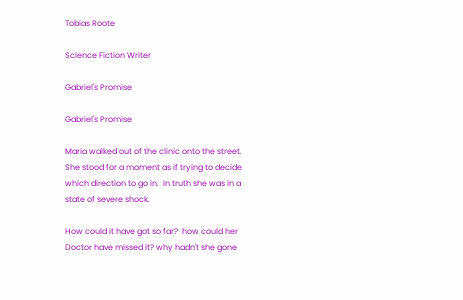Tobias Roote

Science Fiction Writer

Gabriel's Promise

Gabriel's Promise

Maria walked out of the clinic onto the street. She stood for a moment as if trying to decide which direction to go in.  In truth she was in a state of severe shock.

How could it have got so far?  how could her Doctor have missed it? why hadn't she gone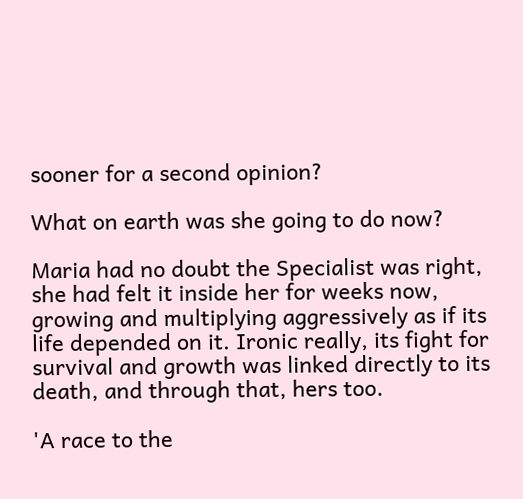sooner for a second opinion?

What on earth was she going to do now?

Maria had no doubt the Specialist was right, she had felt it inside her for weeks now, growing and multiplying aggressively as if its life depended on it. Ironic really, its fight for survival and growth was linked directly to its death, and through that, hers too.

'A race to the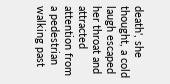death', she thought, a cold laugh escaped her throat and attracted attention from a pedestrian walking past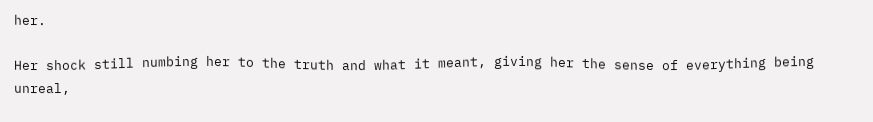her.

Her shock still numbing her to the truth and what it meant, giving her the sense of everything being unreal,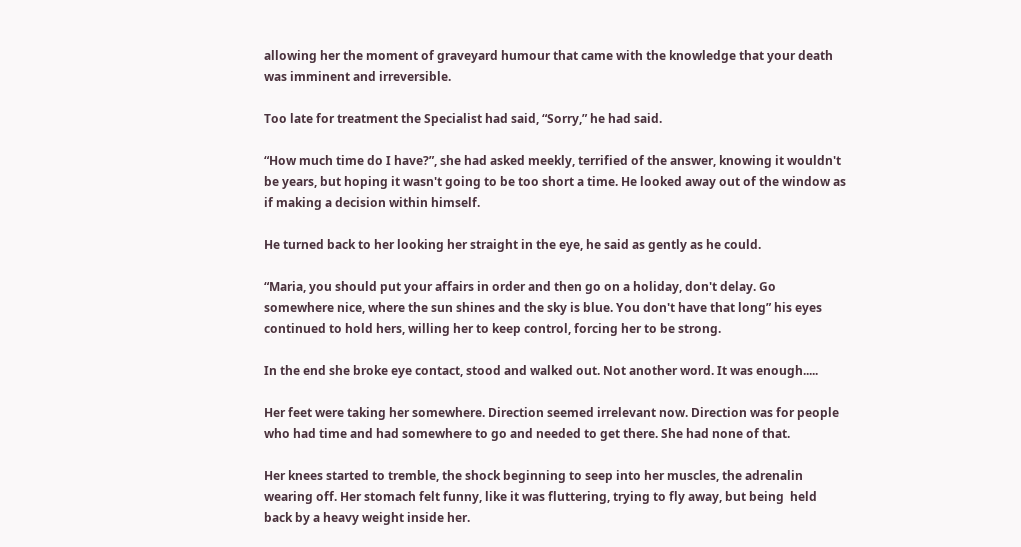allowing her the moment of graveyard humour that came with the knowledge that your death was imminent and irreversible.

Too late for treatment the Specialist had said, “Sorry,” he had said.

“How much time do I have?”, she had asked meekly, terrified of the answer, knowing it wouldn't be years, but hoping it wasn't going to be too short a time. He looked away out of the window as if making a decision within himself.

He turned back to her looking her straight in the eye, he said as gently as he could.

“Maria, you should put your affairs in order and then go on a holiday, don't delay. Go somewhere nice, where the sun shines and the sky is blue. You don't have that long” his eyes continued to hold hers, willing her to keep control, forcing her to be strong.

In the end she broke eye contact, stood and walked out. Not another word. It was enough.....

Her feet were taking her somewhere. Direction seemed irrelevant now. Direction was for people who had time and had somewhere to go and needed to get there. She had none of that.

Her knees started to tremble, the shock beginning to seep into her muscles, the adrenalin wearing off. Her stomach felt funny, like it was fluttering, trying to fly away, but being  held back by a heavy weight inside her.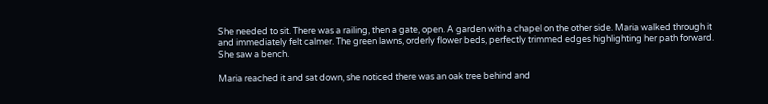She needed to sit. There was a railing, then a gate, open. A garden with a chapel on the other side. Maria walked through it and immediately felt calmer. The green lawns, orderly flower beds, perfectly trimmed edges highlighting her path forward. She saw a bench.

Maria reached it and sat down, she noticed there was an oak tree behind and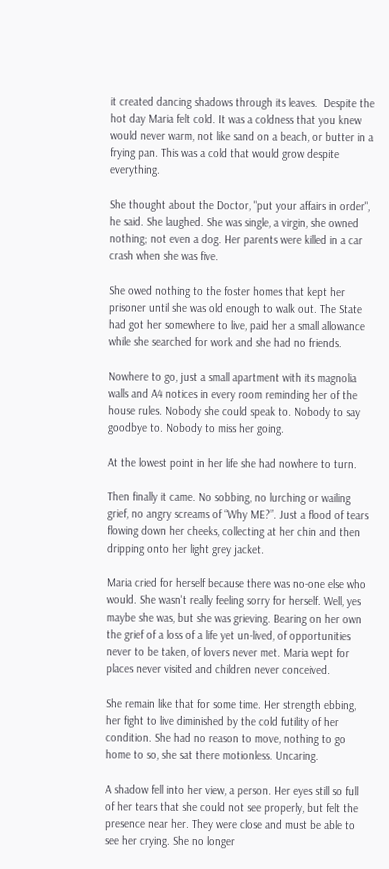it created dancing shadows through its leaves.  Despite the hot day Maria felt cold. It was a coldness that you knew would never warm, not like sand on a beach, or butter in a frying pan. This was a cold that would grow despite everything.

She thought about the Doctor, "put your affairs in order", he said. She laughed. She was single, a virgin, she owned nothing; not even a dog. Her parents were killed in a car crash when she was five.

She owed nothing to the foster homes that kept her prisoner until she was old enough to walk out. The State had got her somewhere to live, paid her a small allowance while she searched for work and she had no friends.

Nowhere to go, just a small apartment with its magnolia walls and A4 notices in every room reminding her of the house rules. Nobody she could speak to. Nobody to say goodbye to. Nobody to miss her going.

At the lowest point in her life she had nowhere to turn.

Then finally it came. No sobbing, no lurching or wailing grief, no angry screams of “Why ME?”. Just a flood of tears flowing down her cheeks, collecting at her chin and then dripping onto her light grey jacket.

Maria cried for herself because there was no-one else who would. She wasn't really feeling sorry for herself. Well, yes maybe she was, but she was grieving. Bearing on her own the grief of a loss of a life yet un-lived, of opportunities never to be taken, of lovers never met. Maria wept for places never visited and children never conceived.

She remain like that for some time. Her strength ebbing, her fight to live diminished by the cold futility of her condition. She had no reason to move, nothing to go home to so, she sat there motionless. Uncaring.

A shadow fell into her view, a person. Her eyes still so full of her tears that she could not see properly, but felt the presence near her. They were close and must be able to see her crying. She no longer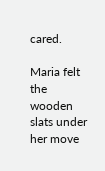cared.

Maria felt the wooden slats under her move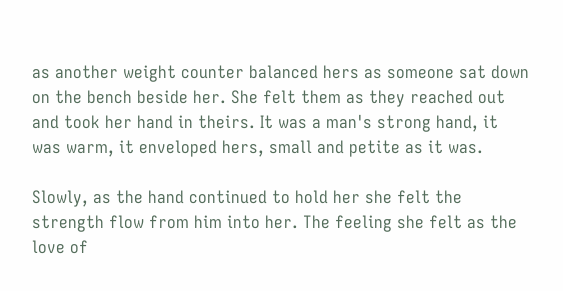as another weight counter balanced hers as someone sat down on the bench beside her. She felt them as they reached out and took her hand in theirs. It was a man's strong hand, it was warm, it enveloped hers, small and petite as it was.

Slowly, as the hand continued to hold her she felt the strength flow from him into her. The feeling she felt as the love of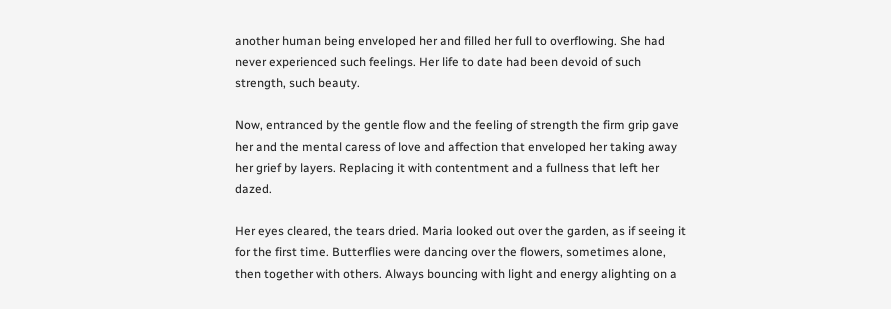another human being enveloped her and filled her full to overflowing. She had never experienced such feelings. Her life to date had been devoid of such strength, such beauty.

Now, entranced by the gentle flow and the feeling of strength the firm grip gave her and the mental caress of love and affection that enveloped her taking away her grief by layers. Replacing it with contentment and a fullness that left her dazed.

Her eyes cleared, the tears dried. Maria looked out over the garden, as if seeing it for the first time. Butterflies were dancing over the flowers, sometimes alone, then together with others. Always bouncing with light and energy alighting on a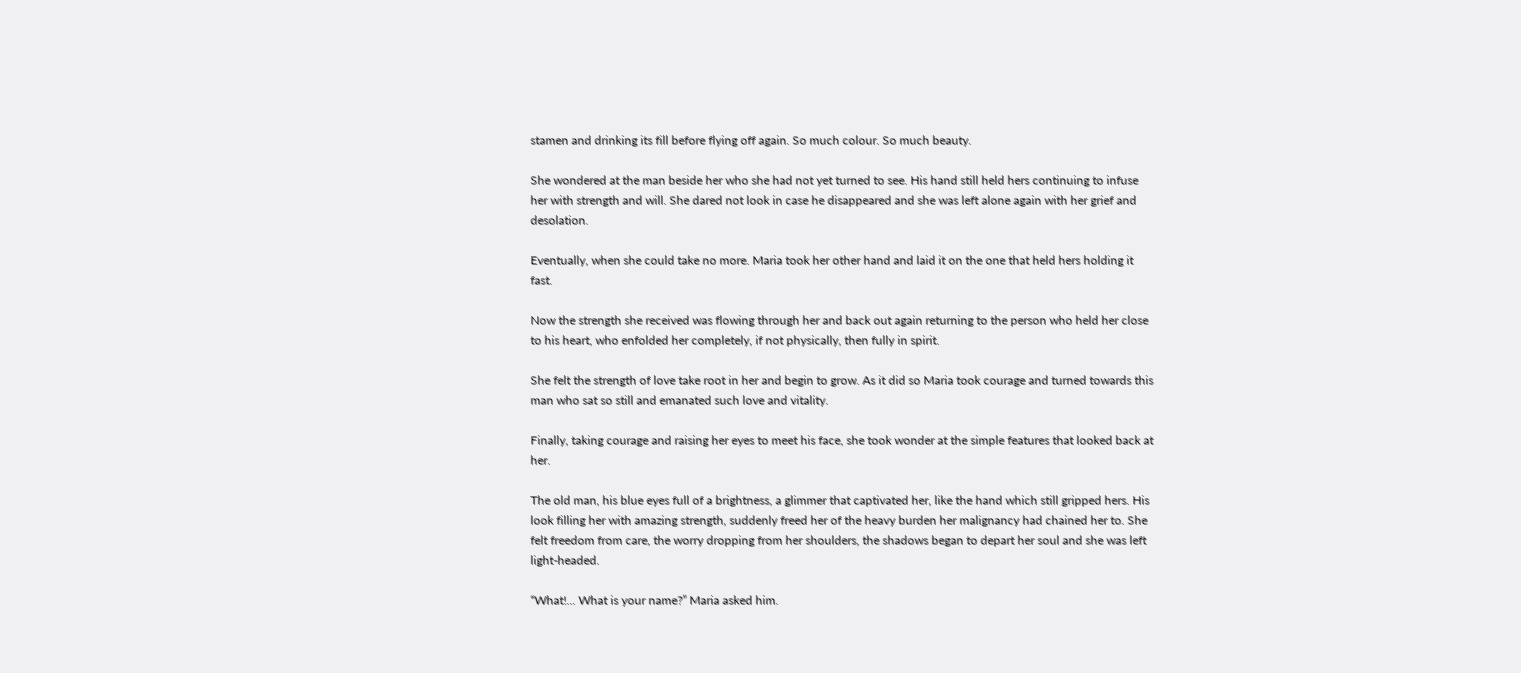stamen and drinking its fill before flying off again. So much colour. So much beauty.

She wondered at the man beside her who she had not yet turned to see. His hand still held hers continuing to infuse her with strength and will. She dared not look in case he disappeared and she was left alone again with her grief and desolation.

Eventually, when she could take no more. Maria took her other hand and laid it on the one that held hers holding it fast.

Now the strength she received was flowing through her and back out again returning to the person who held her close to his heart, who enfolded her completely, if not physically, then fully in spirit.

She felt the strength of love take root in her and begin to grow. As it did so Maria took courage and turned towards this man who sat so still and emanated such love and vitality.

Finally, taking courage and raising her eyes to meet his face, she took wonder at the simple features that looked back at her.

The old man, his blue eyes full of a brightness, a glimmer that captivated her, like the hand which still gripped hers. His look filling her with amazing strength, suddenly freed her of the heavy burden her malignancy had chained her to. She felt freedom from care, the worry dropping from her shoulders, the shadows began to depart her soul and she was left light-headed.

“What!... What is your name?” Maria asked him.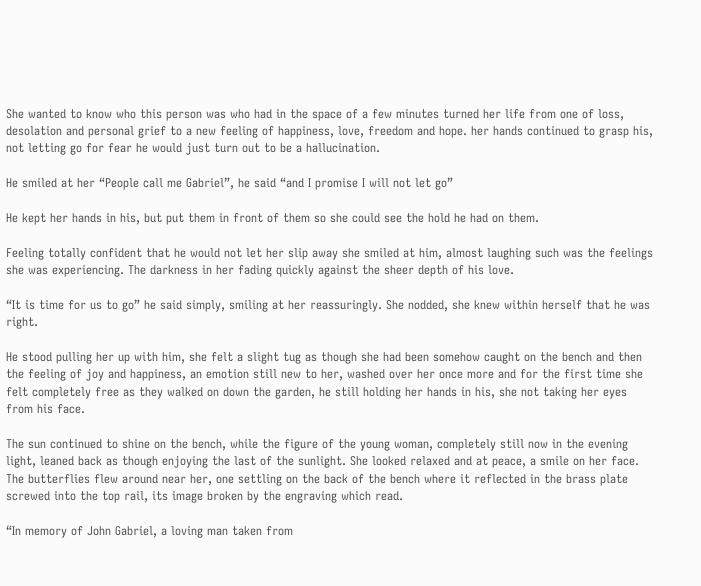She wanted to know who this person was who had in the space of a few minutes turned her life from one of loss, desolation and personal grief to a new feeling of happiness, love, freedom and hope. her hands continued to grasp his, not letting go for fear he would just turn out to be a hallucination.

He smiled at her “People call me Gabriel”, he said “and I promise I will not let go”

He kept her hands in his, but put them in front of them so she could see the hold he had on them.

Feeling totally confident that he would not let her slip away she smiled at him, almost laughing such was the feelings she was experiencing. The darkness in her fading quickly against the sheer depth of his love.

“It is time for us to go” he said simply, smiling at her reassuringly. She nodded, she knew within herself that he was right.

He stood pulling her up with him, she felt a slight tug as though she had been somehow caught on the bench and then the feeling of joy and happiness, an emotion still new to her, washed over her once more and for the first time she felt completely free as they walked on down the garden, he still holding her hands in his, she not taking her eyes from his face.

The sun continued to shine on the bench, while the figure of the young woman, completely still now in the evening light, leaned back as though enjoying the last of the sunlight. She looked relaxed and at peace, a smile on her face. The butterflies flew around near her, one settling on the back of the bench where it reflected in the brass plate screwed into the top rail, its image broken by the engraving which read.

“In memory of John Gabriel, a loving man taken from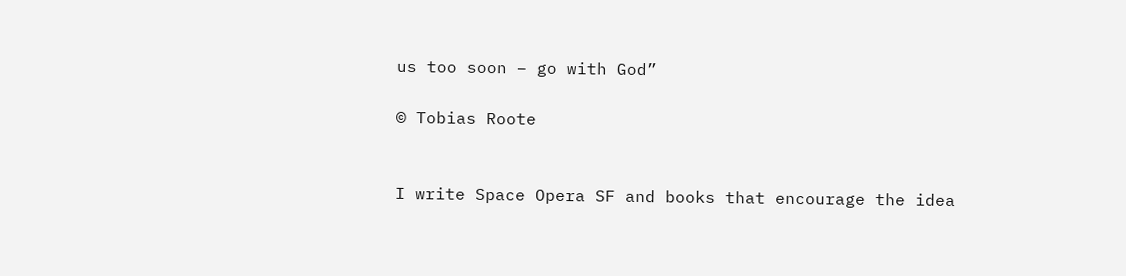us too soon – go with God”

© Tobias Roote


I write Space Opera SF and books that encourage the idea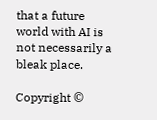that a future world with AI is not necessarily a bleak place.

Copyright ©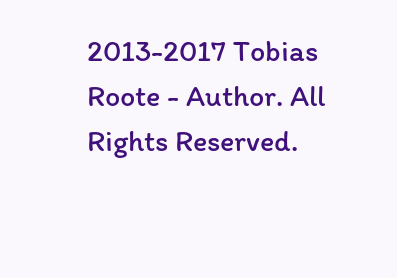2013-2017 Tobias Roote - Author. All Rights Reserved.